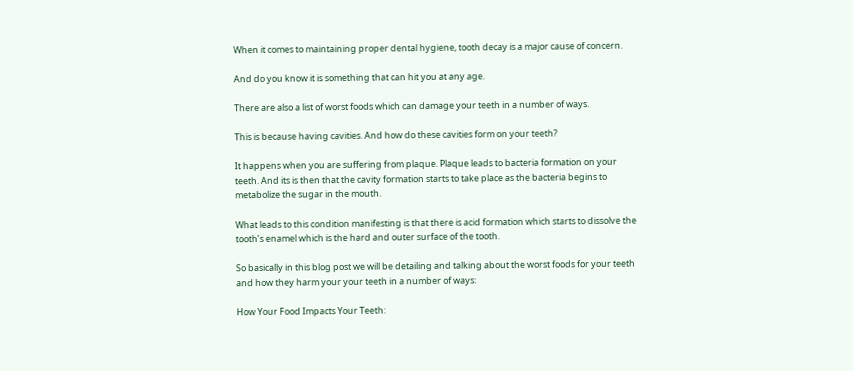When it comes to maintaining proper dental hygiene, tooth decay is a major cause of concern.

And do you know it is something that can hit you at any age.

There are also a list of worst foods which can damage your teeth in a number of ways.

This is because having cavities. And how do these cavities form on your teeth?

It happens when you are suffering from plaque. Plaque leads to bacteria formation on your teeth. And its is then that the cavity formation starts to take place as the bacteria begins to metabolize the sugar in the mouth.

What leads to this condition manifesting is that there is acid formation which starts to dissolve the tooth’s enamel which is the hard and outer surface of the tooth.

So basically in this blog post we will be detailing and talking about the worst foods for your teeth and how they harm your your teeth in a number of ways:

How Your Food Impacts Your Teeth: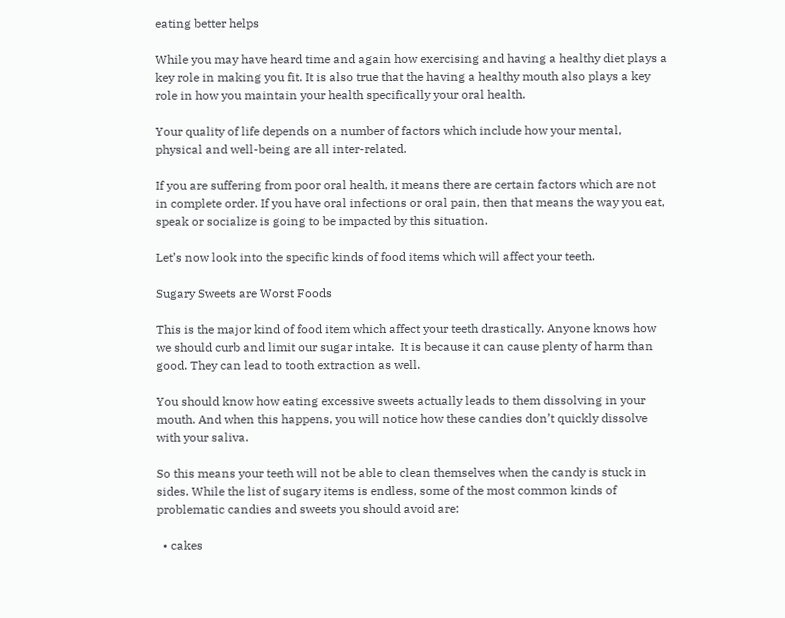eating better helps

While you may have heard time and again how exercising and having a healthy diet plays a key role in making you fit. It is also true that the having a healthy mouth also plays a key role in how you maintain your health specifically your oral health.

Your quality of life depends on a number of factors which include how your mental, physical and well-being are all inter-related.

If you are suffering from poor oral health, it means there are certain factors which are not in complete order. If you have oral infections or oral pain, then that means the way you eat, speak or socialize is going to be impacted by this situation.

Let’s now look into the specific kinds of food items which will affect your teeth.

Sugary Sweets are Worst Foods

This is the major kind of food item which affect your teeth drastically. Anyone knows how we should curb and limit our sugar intake.  It is because it can cause plenty of harm than good. They can lead to tooth extraction as well.

You should know how eating excessive sweets actually leads to them dissolving in your mouth. And when this happens, you will notice how these candies don’t quickly dissolve with your saliva.

So this means your teeth will not be able to clean themselves when the candy is stuck in sides. While the list of sugary items is endless, some of the most common kinds of problematic candies and sweets you should avoid are:

  • cakes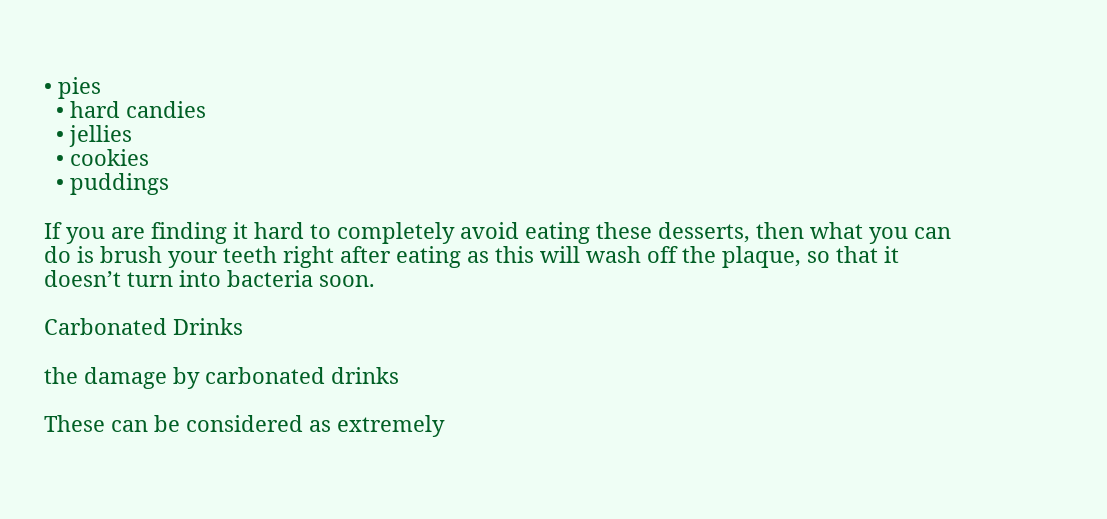• pies
  • hard candies
  • jellies
  • cookies
  • puddings

If you are finding it hard to completely avoid eating these desserts, then what you can do is brush your teeth right after eating as this will wash off the plaque, so that it doesn’t turn into bacteria soon.

Carbonated Drinks

the damage by carbonated drinks

These can be considered as extremely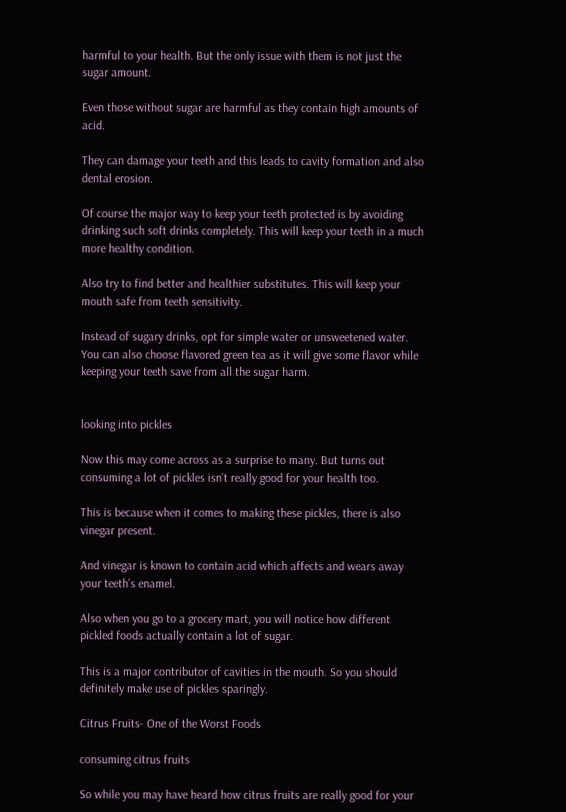harmful to your health. But the only issue with them is not just the sugar amount.

Even those without sugar are harmful as they contain high amounts of acid.

They can damage your teeth and this leads to cavity formation and also dental erosion.

Of course the major way to keep your teeth protected is by avoiding drinking such soft drinks completely. This will keep your teeth in a much more healthy condition.

Also try to find better and healthier substitutes. This will keep your mouth safe from teeth sensitivity.

Instead of sugary drinks, opt for simple water or unsweetened water. You can also choose flavored green tea as it will give some flavor while keeping your teeth save from all the sugar harm.


looking into pickles

Now this may come across as a surprise to many. But turns out consuming a lot of pickles isn’t really good for your health too.

This is because when it comes to making these pickles, there is also vinegar present.

And vinegar is known to contain acid which affects and wears away your teeth’s enamel.

Also when you go to a grocery mart, you will notice how different pickled foods actually contain a lot of sugar.

This is a major contributor of cavities in the mouth. So you should definitely make use of pickles sparingly.

Citrus Fruits- One of the Worst Foods

consuming citrus fruits

So while you may have heard how citrus fruits are really good for your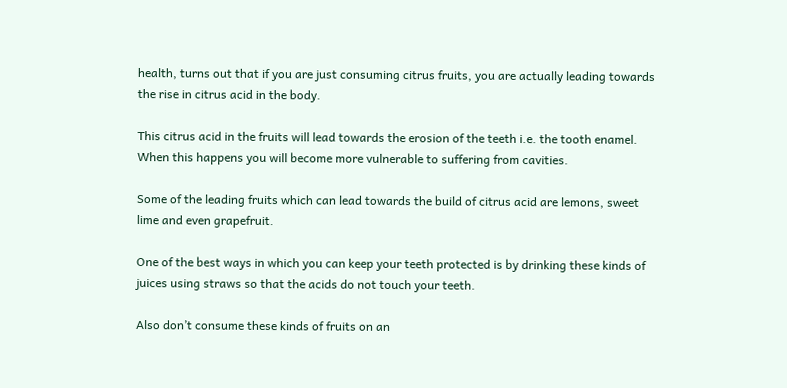health, turns out that if you are just consuming citrus fruits, you are actually leading towards the rise in citrus acid in the body.

This citrus acid in the fruits will lead towards the erosion of the teeth i.e. the tooth enamel. When this happens you will become more vulnerable to suffering from cavities.

Some of the leading fruits which can lead towards the build of citrus acid are lemons, sweet lime and even grapefruit.

One of the best ways in which you can keep your teeth protected is by drinking these kinds of juices using straws so that the acids do not touch your teeth.

Also don’t consume these kinds of fruits on an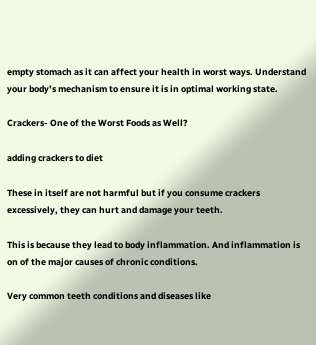empty stomach as it can affect your health in worst ways. Understand your body’s mechanism to ensure it is in optimal working state.

Crackers- One of the Worst Foods as Well?

adding crackers to diet

These in itself are not harmful but if you consume crackers excessively, they can hurt and damage your teeth.

This is because they lead to body inflammation. And inflammation is on of the major causes of chronic conditions.

Very common teeth conditions and diseases like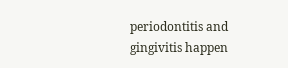periodontitis and gingivitis happen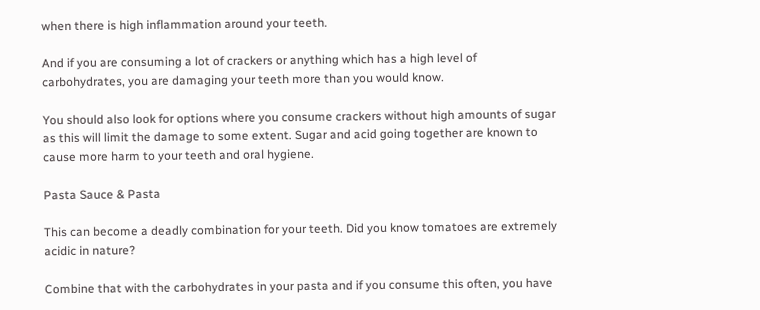when there is high inflammation around your teeth.

And if you are consuming a lot of crackers or anything which has a high level of carbohydrates, you are damaging your teeth more than you would know.

You should also look for options where you consume crackers without high amounts of sugar as this will limit the damage to some extent. Sugar and acid going together are known to cause more harm to your teeth and oral hygiene.

Pasta Sauce & Pasta

This can become a deadly combination for your teeth. Did you know tomatoes are extremely acidic in nature?

Combine that with the carbohydrates in your pasta and if you consume this often, you have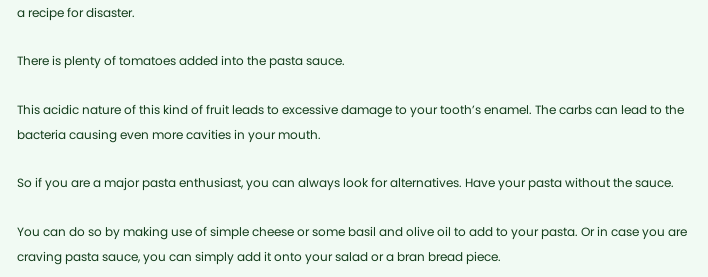a recipe for disaster.

There is plenty of tomatoes added into the pasta sauce.

This acidic nature of this kind of fruit leads to excessive damage to your tooth’s enamel. The carbs can lead to the bacteria causing even more cavities in your mouth.

So if you are a major pasta enthusiast, you can always look for alternatives. Have your pasta without the sauce.

You can do so by making use of simple cheese or some basil and olive oil to add to your pasta. Or in case you are craving pasta sauce, you can simply add it onto your salad or a bran bread piece.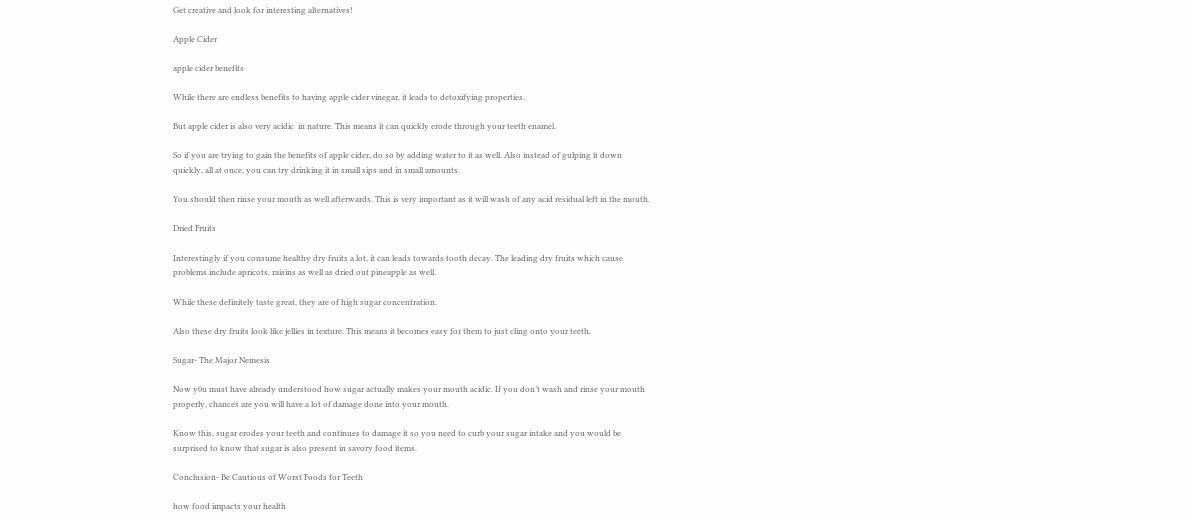Get creative and look for interesting alternatives!

Apple Cider

apple cider benefits

While there are endless benefits to having apple cider vinegar, it leads to detoxifying properties.

But apple cider is also very acidic  in nature. This means it can quickly erode through your teeth enamel.

So if you are trying to gain the benefits of apple cider, do so by adding water to it as well. Also instead of gulping it down quickly, all at once, you can try drinking it in small sips and in small amounts.

You should then rinse your mouth as well afterwards. This is very important as it will wash of any acid residual left in the mouth.

Dried Fruits

Interestingly if you consume healthy dry fruits a lot, it can leads towards tooth decay. The leading dry fruits which cause problems include apricots, raisins as well as dried out pineapple as well.

While these definitely taste great, they are of high sugar concentration.

Also these dry fruits look like jellies in texture. This means it becomes easy for them to just cling onto your teeth.

Sugar- The Major Nemesis

Now y0u must have already understood how sugar actually makes your mouth acidic. If you don’t wash and rinse your mouth properly, chances are you will have a lot of damage done into your mouth.

Know this, sugar erodes your teeth and continues to damage it so you need to curb your sugar intake and you would be surprised to know that sugar is also present in savory food items.

Conclusion- Be Cautious of Worst Foods for Teeth

how food impacts your health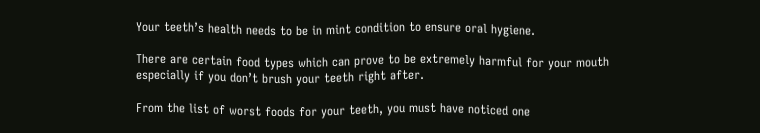Your teeth’s health needs to be in mint condition to ensure oral hygiene.

There are certain food types which can prove to be extremely harmful for your mouth especially if you don’t brush your teeth right after.

From the list of worst foods for your teeth, you must have noticed one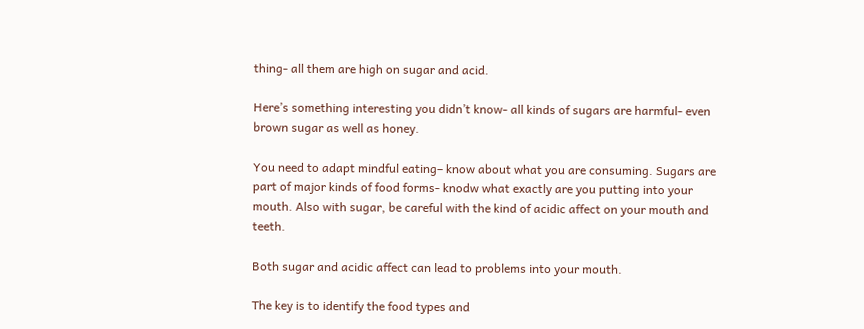thing- all them are high on sugar and acid.

Here’s something interesting you didn’t know- all kinds of sugars are harmful- even brown sugar as well as honey.

You need to adapt mindful eating– know about what you are consuming. Sugars are part of major kinds of food forms- knodw what exactly are you putting into your mouth. Also with sugar, be careful with the kind of acidic affect on your mouth and teeth.

Both sugar and acidic affect can lead to problems into your mouth.

The key is to identify the food types and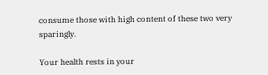consume those with high content of these two very sparingly.

Your health rests in your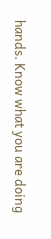hands. Know what you are doing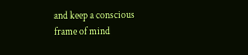and keep a conscious frame of mind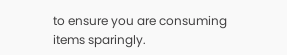to ensure you are consuming items sparingly.